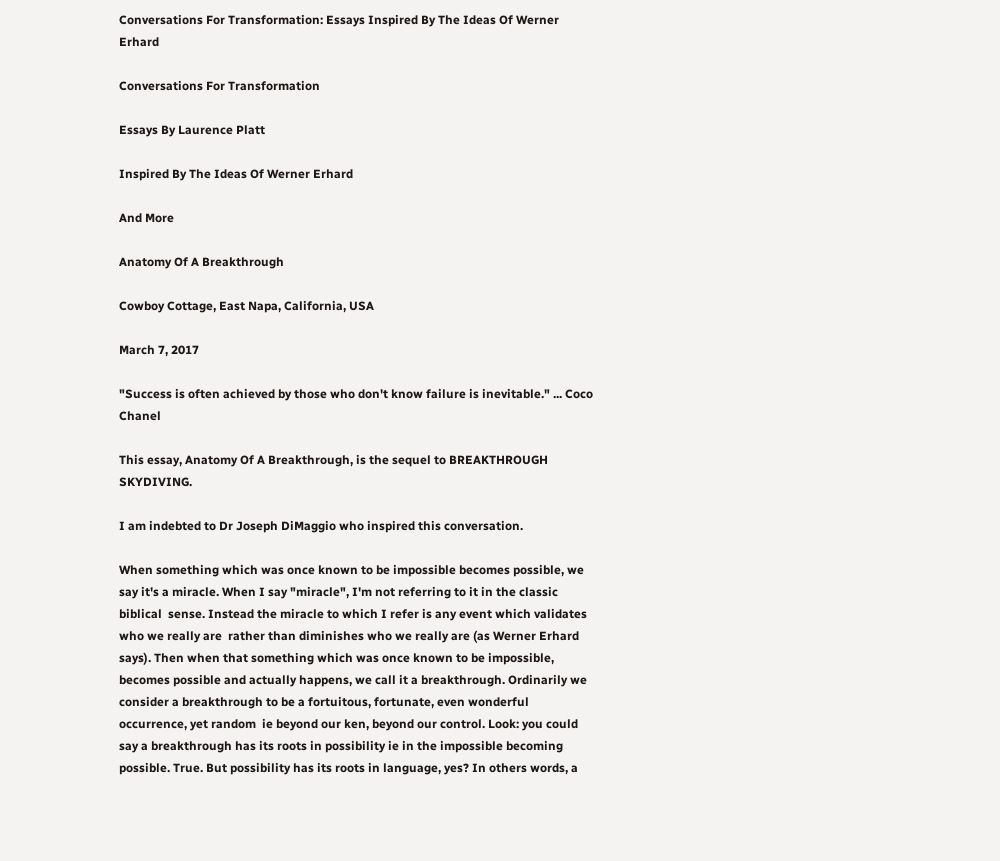Conversations For Transformation: Essays Inspired By The Ideas Of Werner Erhard

Conversations For Transformation

Essays By Laurence Platt

Inspired By The Ideas Of Werner Erhard

And More

Anatomy Of A Breakthrough

Cowboy Cottage, East Napa, California, USA

March 7, 2017

"Success is often achieved by those who don't know failure is inevitable." ... Coco Chanel

This essay, Anatomy Of A Breakthrough, is the sequel to BREAKTHROUGH SKYDIVING.

I am indebted to Dr Joseph DiMaggio who inspired this conversation.

When something which was once known to be impossible becomes possible, we say it's a miracle. When I say "miracle", I'm not referring to it in the classic biblical  sense. Instead the miracle to which I refer is any event which validates who we really are  rather than diminishes who we really are (as Werner Erhard says). Then when that something which was once known to be impossible, becomes possible and actually happens, we call it a breakthrough. Ordinarily we consider a breakthrough to be a fortuitous, fortunate, even wonderful  occurrence, yet random  ie beyond our ken, beyond our control. Look: you could say a breakthrough has its roots in possibility ie in the impossible becoming possible. True. But possibility has its roots in language, yes? In others words, a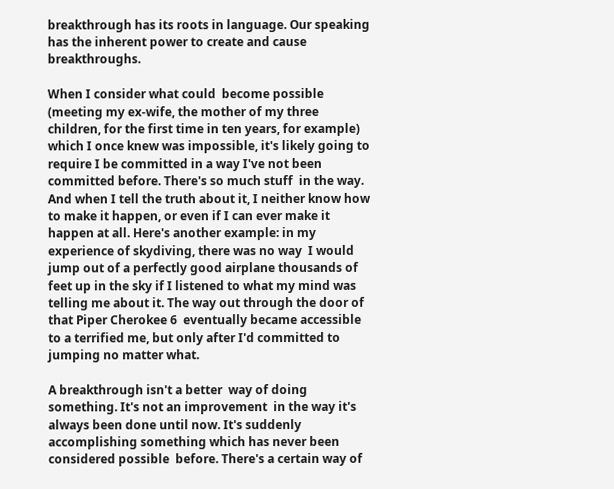breakthrough has its roots in language. Our speaking has the inherent power to create and cause breakthroughs.

When I consider what could  become possible (meeting my ex-wife, the mother of my three children, for the first time in ten years, for example) which I once knew was impossible, it's likely going to require I be committed in a way I've not been committed before. There's so much stuff  in the way. And when I tell the truth about it, I neither know how  to make it happen, or even if I can ever make it happen at all. Here's another example: in my experience of skydiving, there was no way  I would jump out of a perfectly good airplane thousands of feet up in the sky if I listened to what my mind was telling me about it. The way out through the door of that Piper Cherokee 6  eventually became accessible to a terrified me, but only after I'd committed to jumping no matter what.

A breakthrough isn't a better  way of doing something. It's not an improvement  in the way it's always been done until now. It's suddenly accomplishing something which has never been considered possible  before. There's a certain way of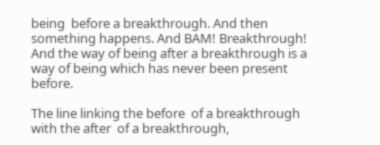being  before a breakthrough. And then something happens. And BAM! Breakthrough!  And the way of being after a breakthrough is a way of being which has never been present before.

The line linking the before  of a breakthrough with the after  of a breakthrough,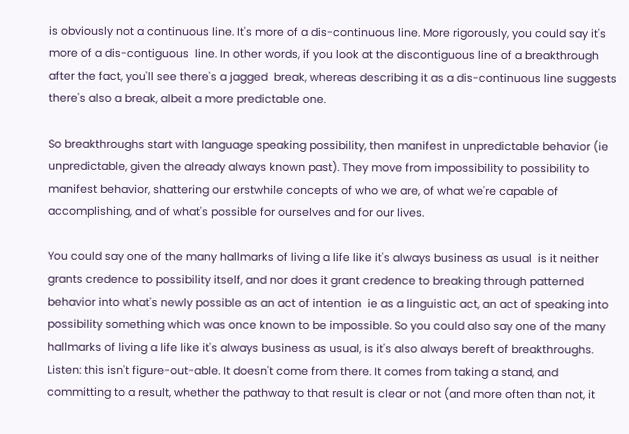is obviously not a continuous line. It's more of a dis-continuous line. More rigorously, you could say it's more of a dis-contiguous  line. In other words, if you look at the discontiguous line of a breakthrough after the fact, you'll see there's a jagged  break, whereas describing it as a dis-continuous line suggests there's also a break, albeit a more predictable one.

So breakthroughs start with language speaking possibility, then manifest in unpredictable behavior (ie unpredictable, given the already always known past). They move from impossibility to possibility to manifest behavior, shattering our erstwhile concepts of who we are, of what we're capable of accomplishing, and of what's possible for ourselves and for our lives.

You could say one of the many hallmarks of living a life like it's always business as usual  is it neither grants credence to possibility itself, and nor does it grant credence to breaking through patterned behavior into what's newly possible as an act of intention  ie as a linguistic act, an act of speaking into possibility something which was once known to be impossible. So you could also say one of the many hallmarks of living a life like it's always business as usual, is it's also always bereft of breakthroughs. Listen: this isn't figure-out-able. It doesn't come from there. It comes from taking a stand, and committing to a result, whether the pathway to that result is clear or not (and more often than not, it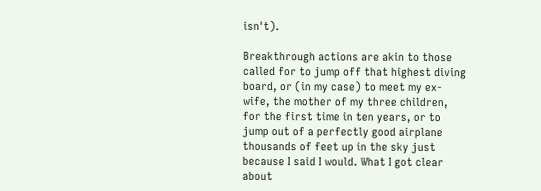isn't).

Breakthrough actions are akin to those called for to jump off that highest diving board, or (in my case) to meet my ex-wife, the mother of my three children, for the first time in ten years, or to jump out of a perfectly good airplane thousands of feet up in the sky just because I said I would. What I got clear about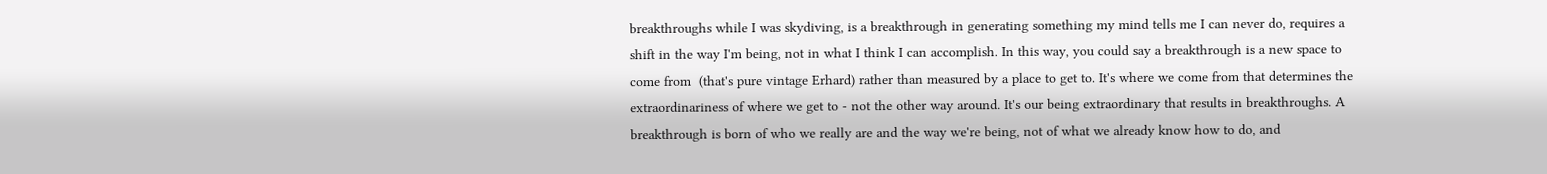breakthroughs while I was skydiving, is a breakthrough in generating something my mind tells me I can never do, requires a shift in the way I'm being, not in what I think I can accomplish. In this way, you could say a breakthrough is a new space to come from  (that's pure vintage Erhard) rather than measured by a place to get to. It's where we come from that determines the extraordinariness of where we get to - not the other way around. It's our being extraordinary that results in breakthroughs. A breakthrough is born of who we really are and the way we're being, not of what we already know how to do, and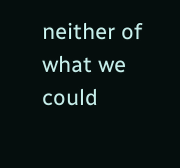neither of what we could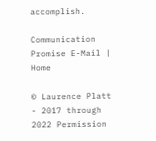accomplish.

Communication Promise E-Mail | Home

© Laurence Platt - 2017 through 2022 Permission